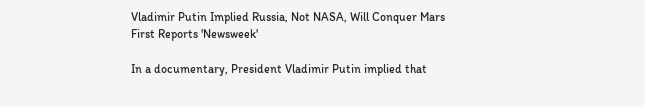Vladimir Putin Implied Russia, Not NASA, Will Conquer Mars First Reports 'Newsweek'

In a documentary, President Vladimir Putin implied that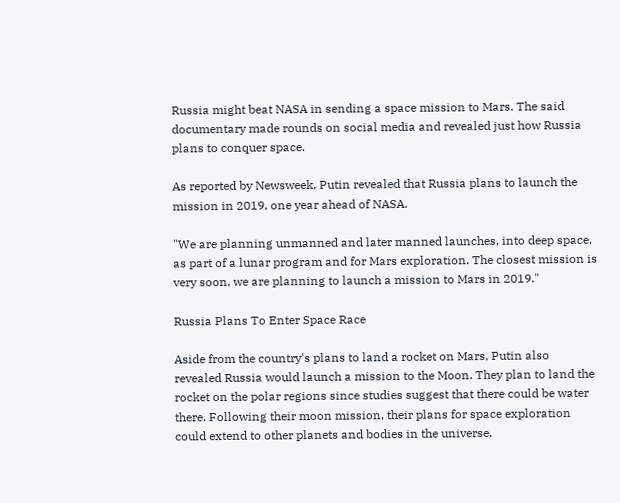Russia might beat NASA in sending a space mission to Mars. The said documentary made rounds on social media and revealed just how Russia plans to conquer space.

As reported by Newsweek, Putin revealed that Russia plans to launch the mission in 2019, one year ahead of NASA.

"We are planning unmanned and later manned launches, into deep space, as part of a lunar program and for Mars exploration. The closest mission is very soon, we are planning to launch a mission to Mars in 2019."

Russia Plans To Enter Space Race

Aside from the country's plans to land a rocket on Mars, Putin also revealed Russia would launch a mission to the Moon. They plan to land the rocket on the polar regions since studies suggest that there could be water there. Following their moon mission, their plans for space exploration could extend to other planets and bodies in the universe.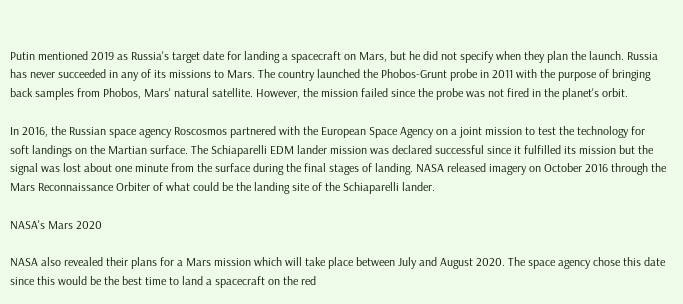Putin mentioned 2019 as Russia's target date for landing a spacecraft on Mars, but he did not specify when they plan the launch. Russia has never succeeded in any of its missions to Mars. The country launched the Phobos-Grunt probe in 2011 with the purpose of bringing back samples from Phobos, Mars' natural satellite. However, the mission failed since the probe was not fired in the planet's orbit.

In 2016, the Russian space agency Roscosmos partnered with the European Space Agency on a joint mission to test the technology for soft landings on the Martian surface. The Schiaparelli EDM lander mission was declared successful since it fulfilled its mission but the signal was lost about one minute from the surface during the final stages of landing. NASA released imagery on October 2016 through the Mars Reconnaissance Orbiter of what could be the landing site of the Schiaparelli lander.

NASA's Mars 2020

NASA also revealed their plans for a Mars mission which will take place between July and August 2020. The space agency chose this date since this would be the best time to land a spacecraft on the red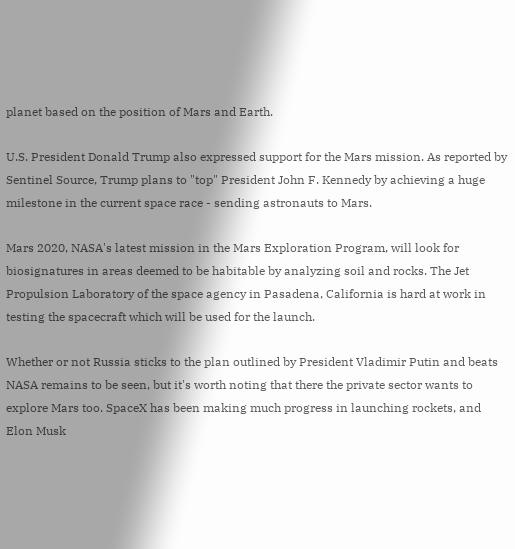planet based on the position of Mars and Earth.

U.S. President Donald Trump also expressed support for the Mars mission. As reported by Sentinel Source, Trump plans to "top" President John F. Kennedy by achieving a huge milestone in the current space race - sending astronauts to Mars.

Mars 2020, NASA's latest mission in the Mars Exploration Program, will look for biosignatures in areas deemed to be habitable by analyzing soil and rocks. The Jet Propulsion Laboratory of the space agency in Pasadena, California is hard at work in testing the spacecraft which will be used for the launch.

Whether or not Russia sticks to the plan outlined by President Vladimir Putin and beats NASA remains to be seen, but it's worth noting that there the private sector wants to explore Mars too. SpaceX has been making much progress in launching rockets, and Elon Musk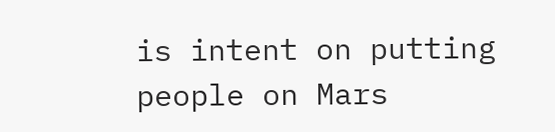is intent on putting people on Mars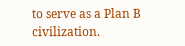to serve as a Plan B civilization.